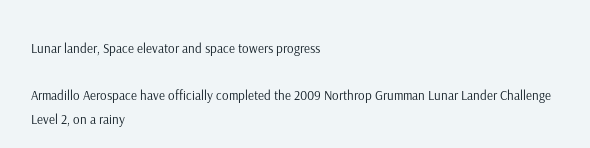Lunar lander, Space elevator and space towers progress

Armadillo Aerospace have officially completed the 2009 Northrop Grumman Lunar Lander Challenge Level 2, on a rainy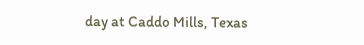day at Caddo Mills, Texas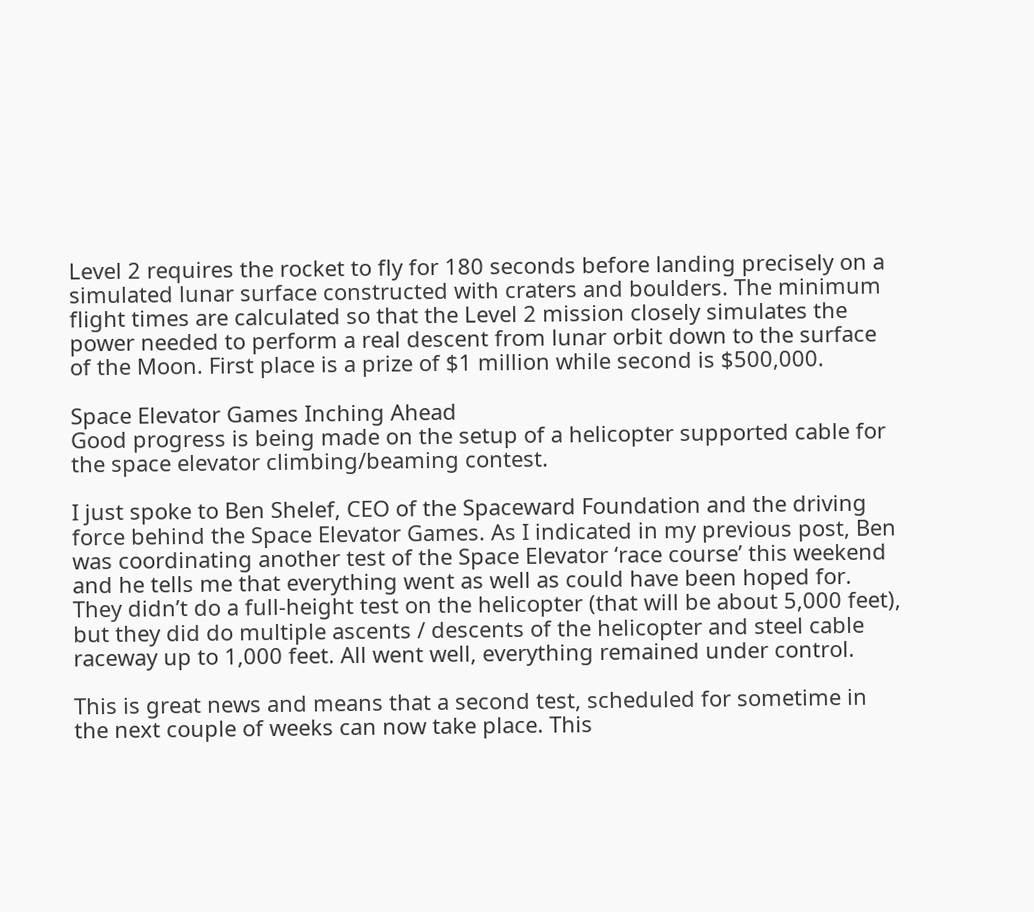Level 2 requires the rocket to fly for 180 seconds before landing precisely on a simulated lunar surface constructed with craters and boulders. The minimum flight times are calculated so that the Level 2 mission closely simulates the power needed to perform a real descent from lunar orbit down to the surface of the Moon. First place is a prize of $1 million while second is $500,000.

Space Elevator Games Inching Ahead
Good progress is being made on the setup of a helicopter supported cable for the space elevator climbing/beaming contest.

I just spoke to Ben Shelef, CEO of the Spaceward Foundation and the driving force behind the Space Elevator Games. As I indicated in my previous post, Ben was coordinating another test of the Space Elevator ‘race course’ this weekend and he tells me that everything went as well as could have been hoped for. They didn’t do a full-height test on the helicopter (that will be about 5,000 feet), but they did do multiple ascents / descents of the helicopter and steel cable raceway up to 1,000 feet. All went well, everything remained under control.

This is great news and means that a second test, scheduled for sometime in the next couple of weeks can now take place. This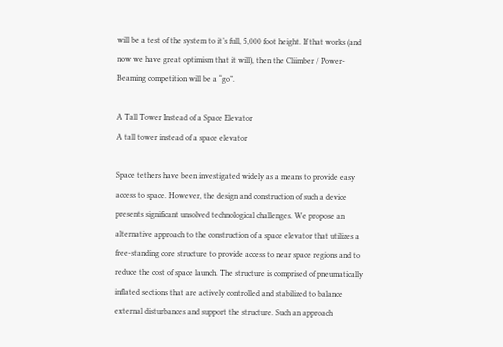will be a test of the system to it’s full, 5,000 foot height. If that works (and now we have great optimism that it will), then the Cliimber / Power-Beaming competition will be a “go”.

A Tall Tower Instead of a Space Elevator
A tall tower instead of a space elevator

Space tethers have been investigated widely as a means to provide easy access to space. However, the design and construction of such a device presents significant unsolved technological challenges. We propose an alternative approach to the construction of a space elevator that utilizes a free-standing core structure to provide access to near space regions and to reduce the cost of space launch. The structure is comprised of pneumatically inflated sections that are actively controlled and stabilized to balance external disturbances and support the structure. Such an approach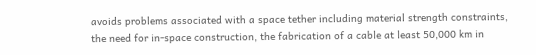avoids problems associated with a space tether including material strength constraints, the need for in-space construction, the fabrication of a cable at least 50,000 km in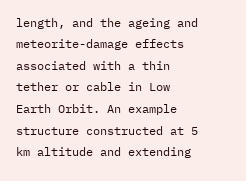length, and the ageing and meteorite-damage effects associated with a thin tether or cable in Low Earth Orbit. An example structure constructed at 5 km altitude and extending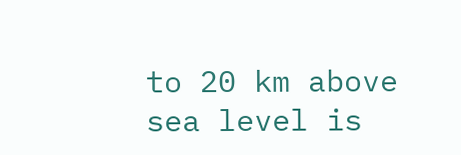to 20 km above sea level is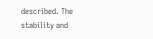described. The stability and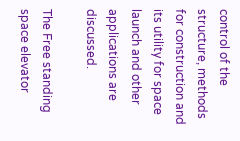control of the structure, methods for construction and its utility for space launch and other applications are discussed.

The Free standing space elevator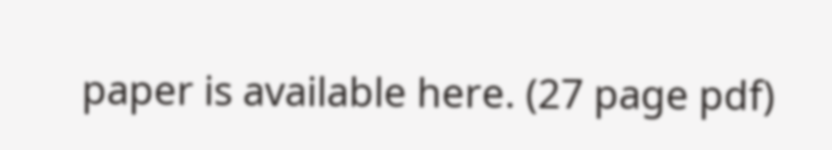paper is available here. (27 page pdf)